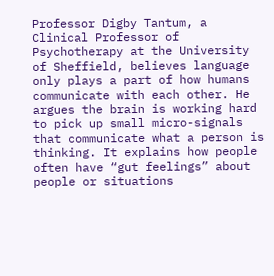Professor Digby Tantum, a Clinical Professor of Psychotherapy at the University of Sheffield, believes language only plays a part of how humans communicate with each other. He argues the brain is working hard to pick up small micro-signals that communicate what a person is thinking. It explains how people often have “gut feelings” about people or situations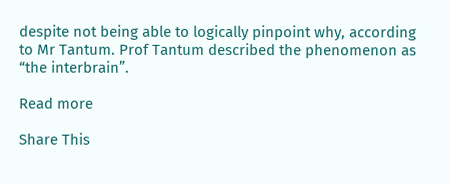despite not being able to logically pinpoint why, according to Mr Tantum. Prof Tantum described the phenomenon as “the interbrain”.

Read more

Share This